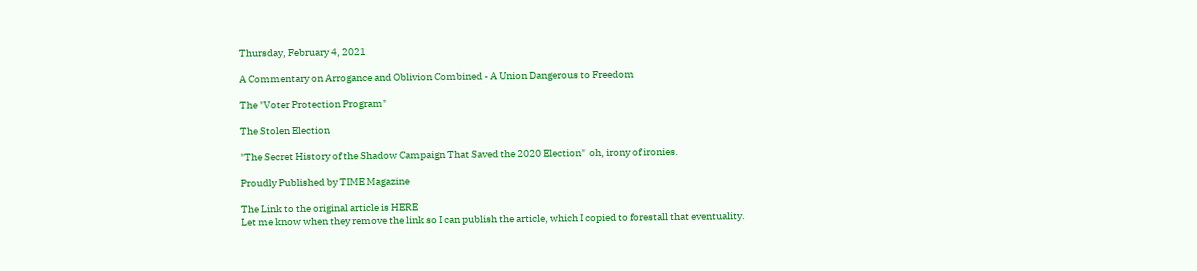Thursday, February 4, 2021

A Commentary on Arrogance and Oblivion Combined - A Union Dangerous to Freedom

The "Voter Protection Program"

The Stolen Election

"The Secret History of the Shadow Campaign That Saved the 2020 Election"  oh, irony of ironies.

Proudly Published by TIME Magazine

The Link to the original article is HERE
Let me know when they remove the link so I can publish the article, which I copied to forestall that eventuality.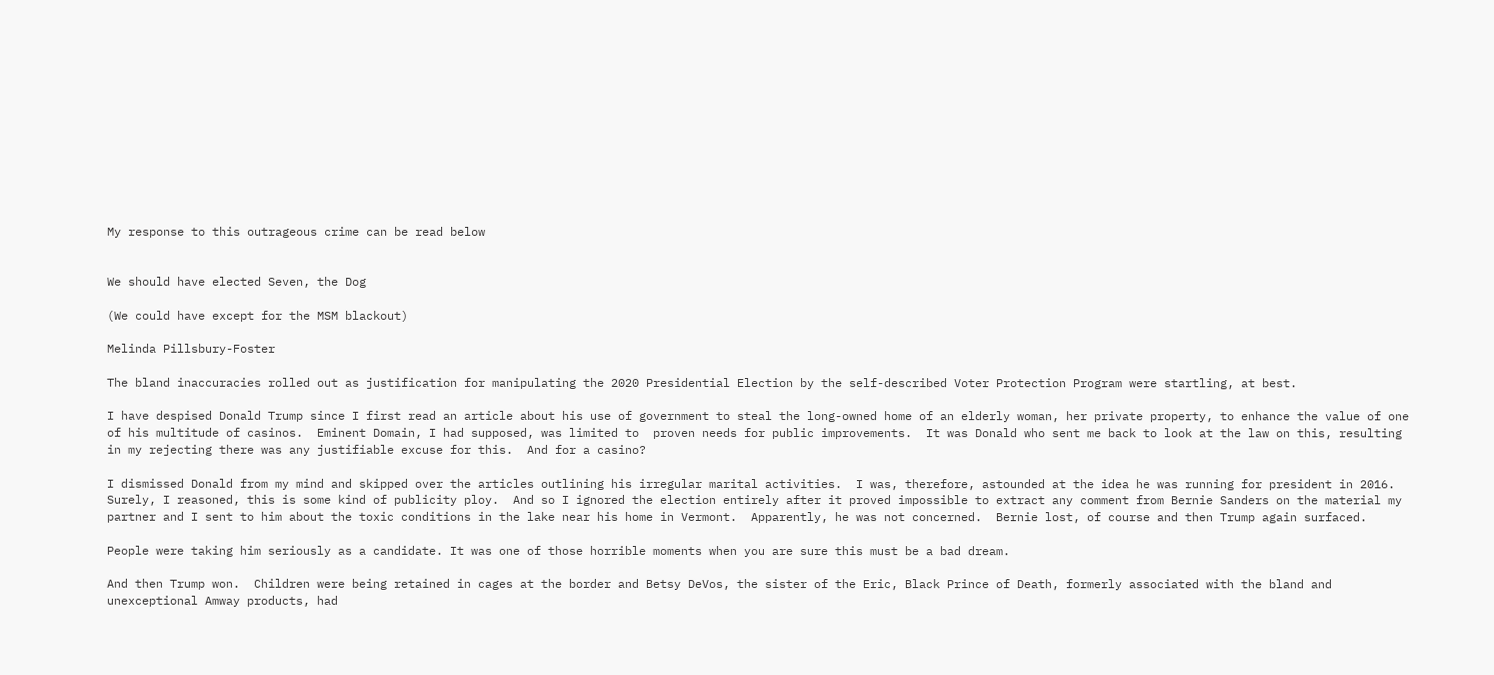My response to this outrageous crime can be read below


We should have elected Seven, the Dog

(We could have except for the MSM blackout)

Melinda Pillsbury-Foster

The bland inaccuracies rolled out as justification for manipulating the 2020 Presidential Election by the self-described Voter Protection Program were startling, at best.

I have despised Donald Trump since I first read an article about his use of government to steal the long-owned home of an elderly woman, her private property, to enhance the value of one of his multitude of casinos.  Eminent Domain, I had supposed, was limited to  proven needs for public improvements.  It was Donald who sent me back to look at the law on this, resulting in my rejecting there was any justifiable excuse for this.  And for a casino?

I dismissed Donald from my mind and skipped over the articles outlining his irregular marital activities.  I was, therefore, astounded at the idea he was running for president in 2016.  Surely, I reasoned, this is some kind of publicity ploy.  And so I ignored the election entirely after it proved impossible to extract any comment from Bernie Sanders on the material my partner and I sent to him about the toxic conditions in the lake near his home in Vermont.  Apparently, he was not concerned.  Bernie lost, of course and then Trump again surfaced.

People were taking him seriously as a candidate. It was one of those horrible moments when you are sure this must be a bad dream.

And then Trump won.  Children were being retained in cages at the border and Betsy DeVos, the sister of the Eric, Black Prince of Death, formerly associated with the bland and unexceptional Amway products, had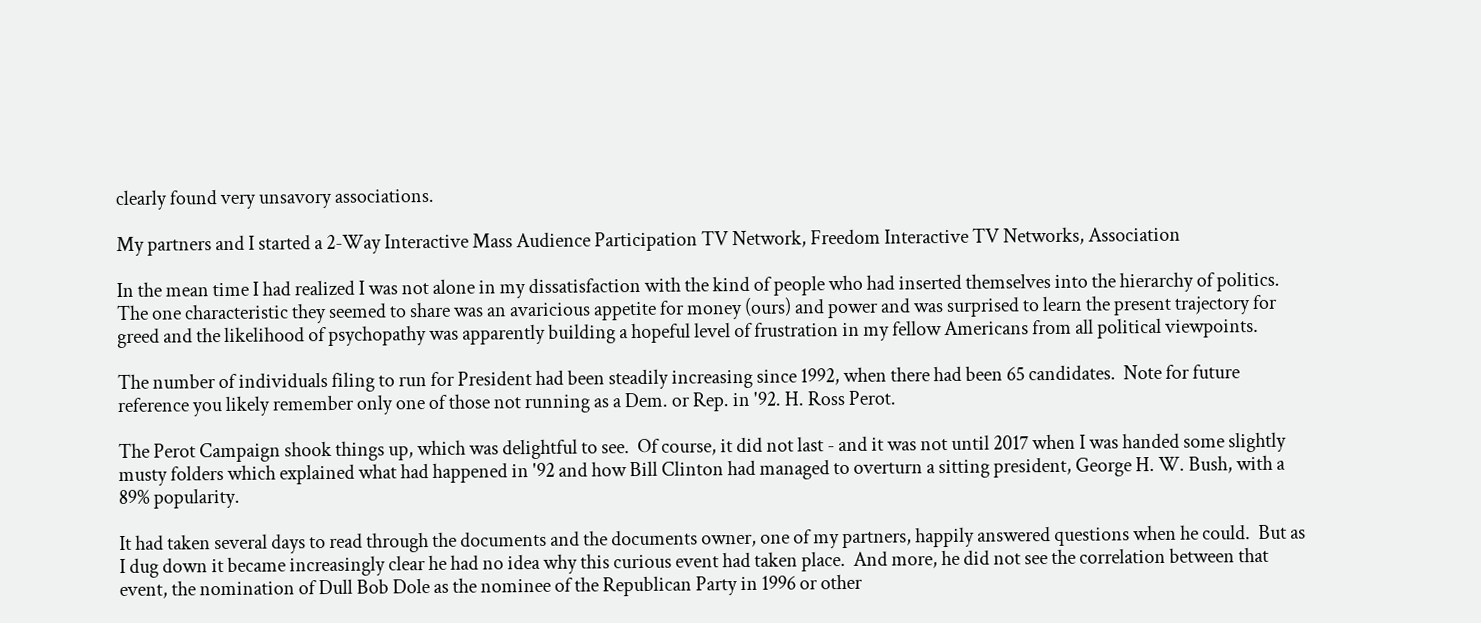clearly found very unsavory associations.

My partners and I started a 2-Way Interactive Mass Audience Participation TV Network, Freedom Interactive TV Networks, Association

In the mean time I had realized I was not alone in my dissatisfaction with the kind of people who had inserted themselves into the hierarchy of politics.  The one characteristic they seemed to share was an avaricious appetite for money (ours) and power and was surprised to learn the present trajectory for greed and the likelihood of psychopathy was apparently building a hopeful level of frustration in my fellow Americans from all political viewpoints.

The number of individuals filing to run for President had been steadily increasing since 1992, when there had been 65 candidates.  Note for future reference you likely remember only one of those not running as a Dem. or Rep. in '92. H. Ross Perot.

The Perot Campaign shook things up, which was delightful to see.  Of course, it did not last - and it was not until 2017 when I was handed some slightly musty folders which explained what had happened in '92 and how Bill Clinton had managed to overturn a sitting president, George H. W. Bush, with a 89% popularity.

It had taken several days to read through the documents and the documents owner, one of my partners, happily answered questions when he could.  But as I dug down it became increasingly clear he had no idea why this curious event had taken place.  And more, he did not see the correlation between that event, the nomination of Dull Bob Dole as the nominee of the Republican Party in 1996 or other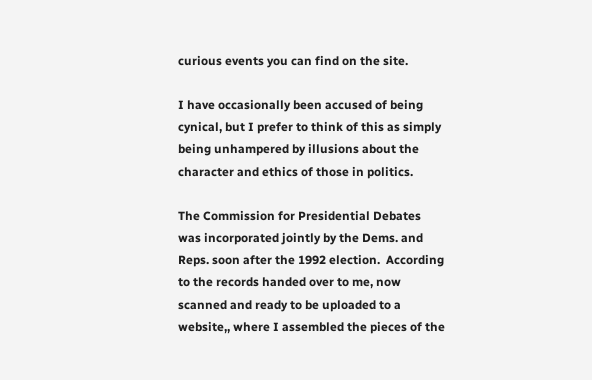curious events you can find on the site.

I have occasionally been accused of being cynical, but I prefer to think of this as simply being unhampered by illusions about the character and ethics of those in politics.

The Commission for Presidential Debates was incorporated jointly by the Dems. and Reps. soon after the 1992 election.  According to the records handed over to me, now scanned and ready to be uploaded to a website,, where I assembled the pieces of the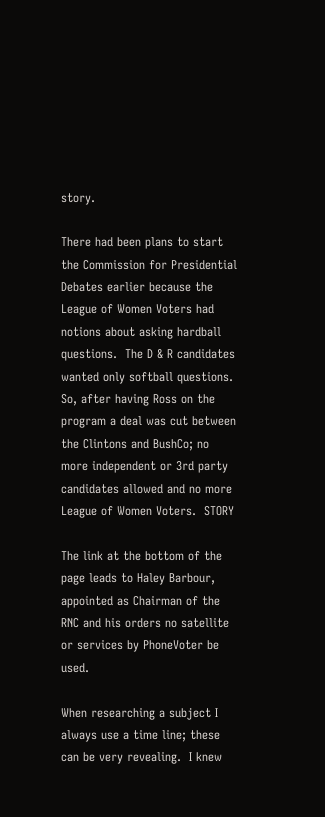story.

There had been plans to start the Commission for Presidential Debates earlier because the League of Women Voters had notions about asking hardball questions.  The D & R candidates wanted only softball questions.  So, after having Ross on the program a deal was cut between the Clintons and BushCo; no more independent or 3rd party candidates allowed and no more League of Women Voters.  STORY

The link at the bottom of the page leads to Haley Barbour, appointed as Chairman of the RNC and his orders no satellite or services by PhoneVoter be used.

When researching a subject I always use a time line; these can be very revealing.  I knew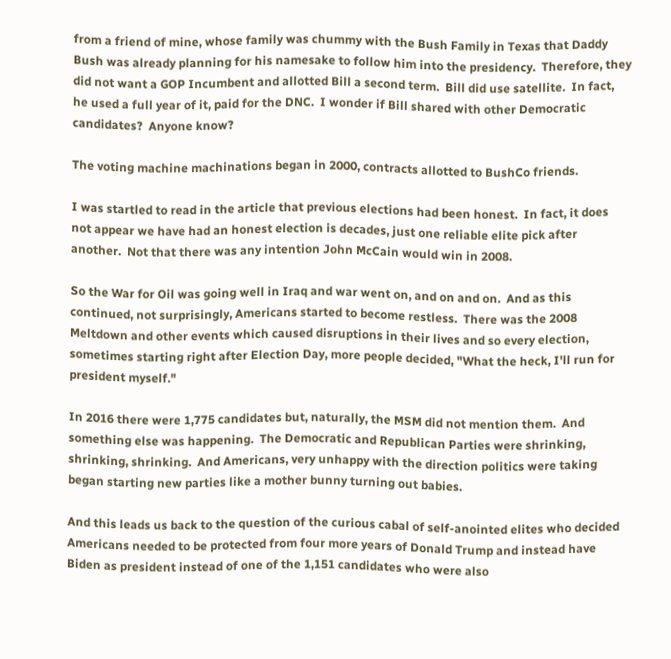from a friend of mine, whose family was chummy with the Bush Family in Texas that Daddy Bush was already planning for his namesake to follow him into the presidency.  Therefore, they did not want a GOP Incumbent and allotted Bill a second term.  Bill did use satellite.  In fact, he used a full year of it, paid for the DNC.  I wonder if Bill shared with other Democratic candidates?  Anyone know?

The voting machine machinations began in 2000, contracts allotted to BushCo friends.

I was startled to read in the article that previous elections had been honest.  In fact, it does not appear we have had an honest election is decades, just one reliable elite pick after another.  Not that there was any intention John McCain would win in 2008.

So the War for Oil was going well in Iraq and war went on, and on and on.  And as this continued, not surprisingly, Americans started to become restless.  There was the 2008 Meltdown and other events which caused disruptions in their lives and so every election, sometimes starting right after Election Day, more people decided, "What the heck, I'll run for president myself."

In 2016 there were 1,775 candidates but, naturally, the MSM did not mention them.  And something else was happening.  The Democratic and Republican Parties were shrinking, shrinking, shrinking.  And Americans, very unhappy with the direction politics were taking began starting new parties like a mother bunny turning out babies.

And this leads us back to the question of the curious cabal of self-anointed elites who decided Americans needed to be protected from four more years of Donald Trump and instead have Biden as president instead of one of the 1,151 candidates who were also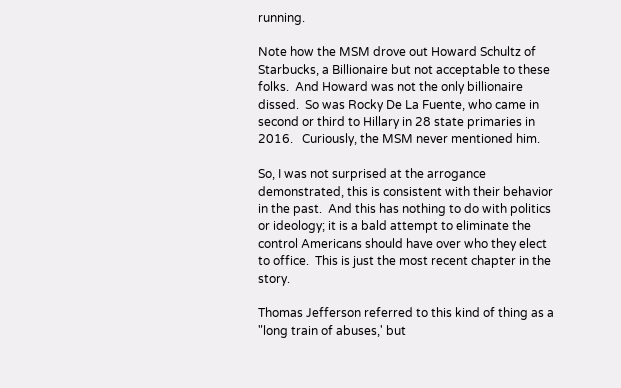running.

Note how the MSM drove out Howard Schultz of Starbucks, a Billionaire but not acceptable to these folks.  And Howard was not the only billionaire dissed.  So was Rocky De La Fuente, who came in second or third to Hillary in 28 state primaries in 2016.   Curiously, the MSM never mentioned him.

So, I was not surprised at the arrogance demonstrated, this is consistent with their behavior in the past.  And this has nothing to do with politics or ideology; it is a bald attempt to eliminate the control Americans should have over who they elect to office.  This is just the most recent chapter in the story.

Thomas Jefferson referred to this kind of thing as a "long train of abuses,' but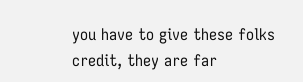you have to give these folks credit, they are far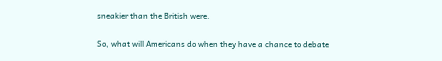sneakier than the British were.

So, what will Americans do when they have a chance to debate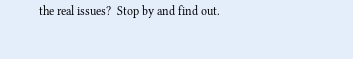the real issues?  Stop by and find out.